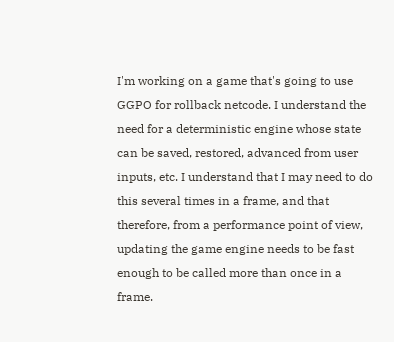I'm working on a game that's going to use GGPO for rollback netcode. I understand the need for a deterministic engine whose state can be saved, restored, advanced from user inputs, etc. I understand that I may need to do this several times in a frame, and that therefore, from a performance point of view, updating the game engine needs to be fast enough to be called more than once in a frame.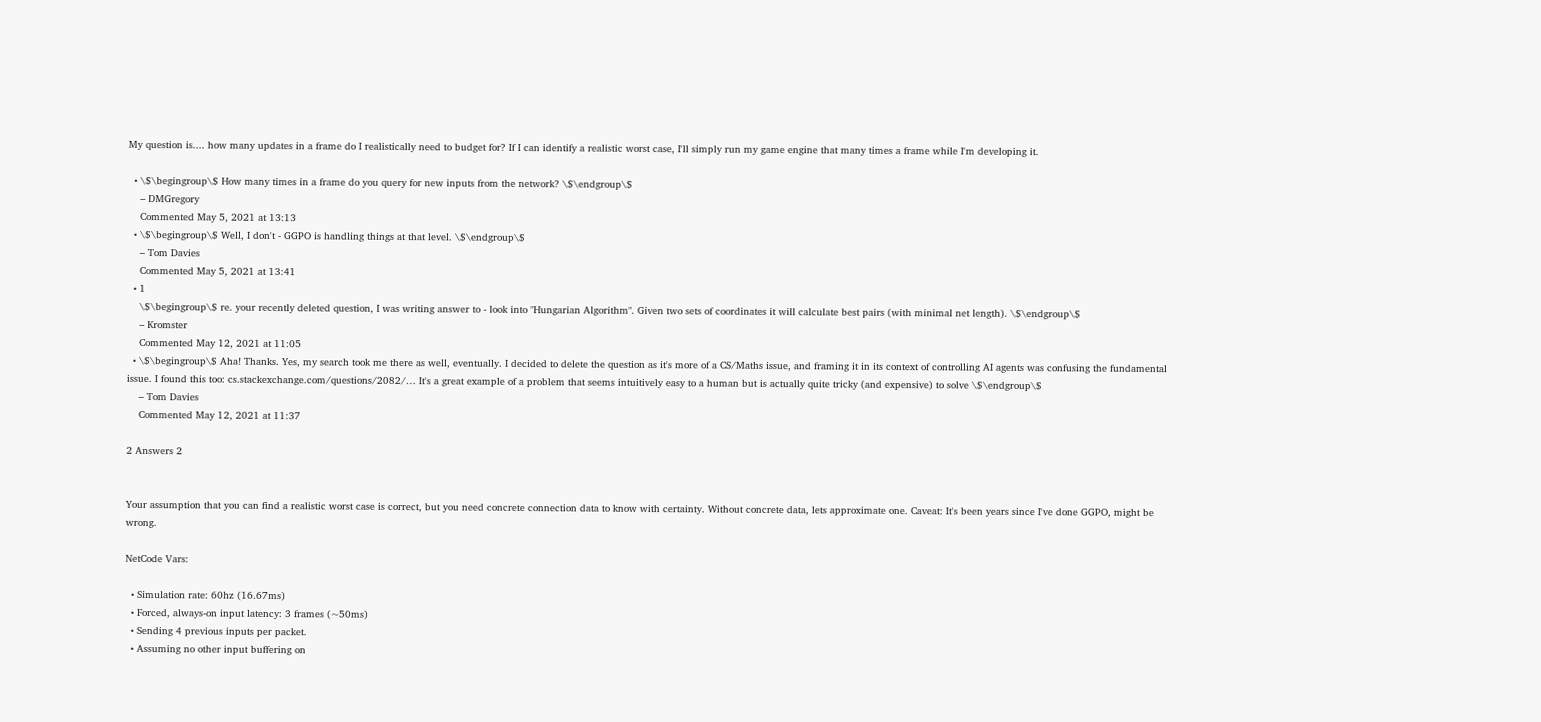My question is.... how many updates in a frame do I realistically need to budget for? If I can identify a realistic worst case, I'll simply run my game engine that many times a frame while I'm developing it.

  • \$\begingroup\$ How many times in a frame do you query for new inputs from the network? \$\endgroup\$
    – DMGregory
    Commented May 5, 2021 at 13:13
  • \$\begingroup\$ Well, I don't - GGPO is handling things at that level. \$\endgroup\$
    – Tom Davies
    Commented May 5, 2021 at 13:41
  • 1
    \$\begingroup\$ re. your recently deleted question, I was writing answer to - look into "Hungarian Algorithm". Given two sets of coordinates it will calculate best pairs (with minimal net length). \$\endgroup\$
    – Kromster
    Commented May 12, 2021 at 11:05
  • \$\begingroup\$ Aha! Thanks. Yes, my search took me there as well, eventually. I decided to delete the question as it's more of a CS/Maths issue, and framing it in its context of controlling AI agents was confusing the fundamental issue. I found this too: cs.stackexchange.com/questions/2082/… It's a great example of a problem that seems intuitively easy to a human but is actually quite tricky (and expensive) to solve \$\endgroup\$
    – Tom Davies
    Commented May 12, 2021 at 11:37

2 Answers 2


Your assumption that you can find a realistic worst case is correct, but you need concrete connection data to know with certainty. Without concrete data, lets approximate one. Caveat: It's been years since I've done GGPO, might be wrong.

NetCode Vars:

  • Simulation rate: 60hz (16.67ms)
  • Forced, always-on input latency: 3 frames (~50ms)
  • Sending 4 previous inputs per packet.
  • Assuming no other input buffering on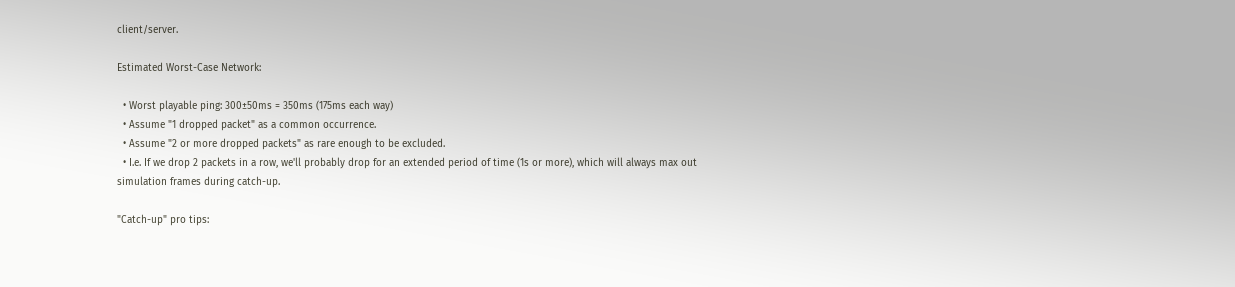client/server.

Estimated Worst-Case Network:

  • Worst playable ping: 300±50ms = 350ms (175ms each way)
  • Assume "1 dropped packet" as a common occurrence.
  • Assume "2 or more dropped packets" as rare enough to be excluded.
  • I.e. If we drop 2 packets in a row, we'll probably drop for an extended period of time (1s or more), which will always max out simulation frames during catch-up.

"Catch-up" pro tips: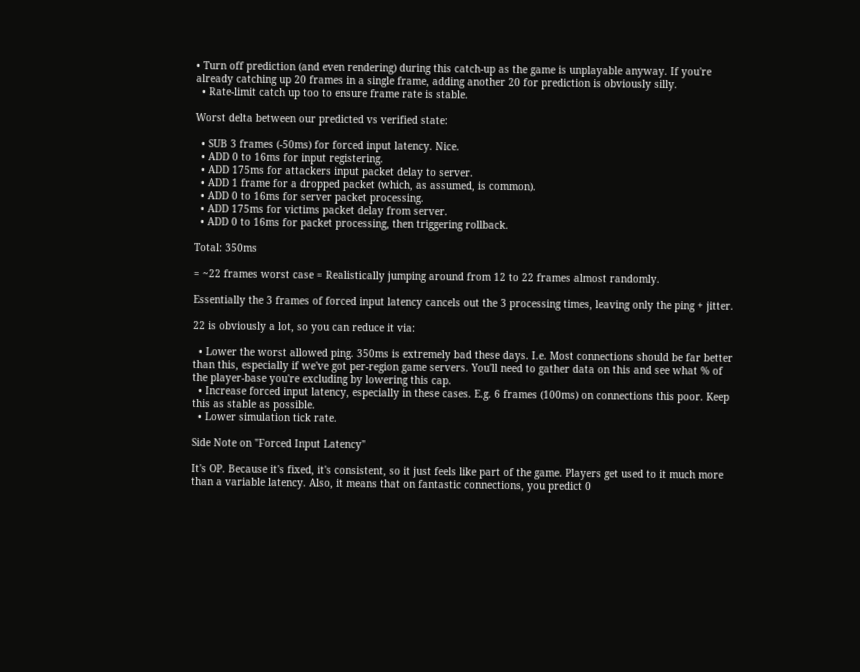• Turn off prediction (and even rendering) during this catch-up as the game is unplayable anyway. If you're already catching up 20 frames in a single frame, adding another 20 for prediction is obviously silly.
  • Rate-limit catch up too to ensure frame rate is stable.

Worst delta between our predicted vs verified state:

  • SUB 3 frames (-50ms) for forced input latency. Nice.
  • ADD 0 to 16ms for input registering.
  • ADD 175ms for attackers input packet delay to server.
  • ADD 1 frame for a dropped packet (which, as assumed, is common).
  • ADD 0 to 16ms for server packet processing.
  • ADD 175ms for victims packet delay from server.
  • ADD 0 to 16ms for packet processing, then triggering rollback.

Total: 350ms

= ~22 frames worst case = Realistically jumping around from 12 to 22 frames almost randomly.

Essentially the 3 frames of forced input latency cancels out the 3 processing times, leaving only the ping + jitter.

22 is obviously a lot, so you can reduce it via:

  • Lower the worst allowed ping. 350ms is extremely bad these days. I.e. Most connections should be far better than this, especially if we've got per-region game servers. You'll need to gather data on this and see what % of the player-base you're excluding by lowering this cap.
  • Increase forced input latency, especially in these cases. E.g. 6 frames (100ms) on connections this poor. Keep this as stable as possible.
  • Lower simulation tick rate.

Side Note on "Forced Input Latency"

It's OP. Because it's fixed, it's consistent, so it just feels like part of the game. Players get used to it much more than a variable latency. Also, it means that on fantastic connections, you predict 0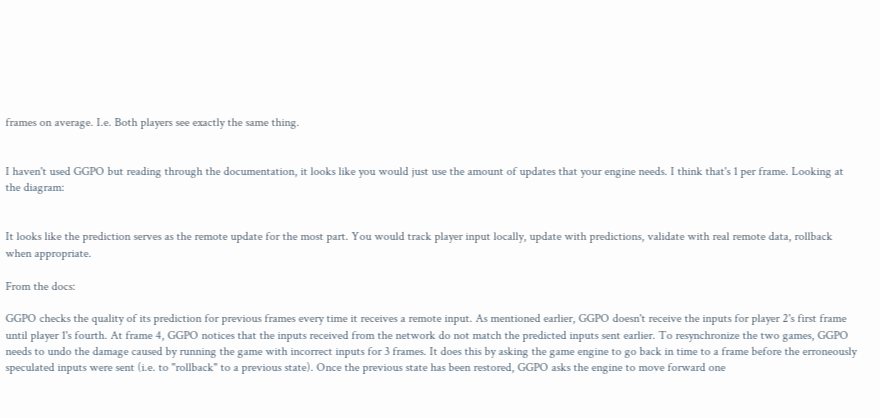frames on average. I.e. Both players see exactly the same thing.


I haven't used GGPO but reading through the documentation, it looks like you would just use the amount of updates that your engine needs. I think that's 1 per frame. Looking at the diagram:


It looks like the prediction serves as the remote update for the most part. You would track player input locally, update with predictions, validate with real remote data, rollback when appropriate.

From the docs:

GGPO checks the quality of its prediction for previous frames every time it receives a remote input. As mentioned earlier, GGPO doesn't receive the inputs for player 2's first frame until player 1's fourth. At frame 4, GGPO notices that the inputs received from the network do not match the predicted inputs sent earlier. To resynchronize the two games, GGPO needs to undo the damage caused by running the game with incorrect inputs for 3 frames. It does this by asking the game engine to go back in time to a frame before the erroneously speculated inputs were sent (i.e. to "rollback" to a previous state). Once the previous state has been restored, GGPO asks the engine to move forward one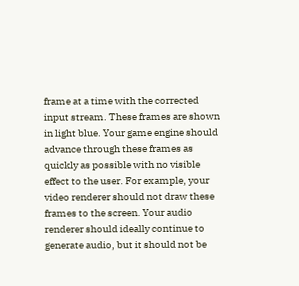frame at a time with the corrected input stream. These frames are shown in light blue. Your game engine should advance through these frames as quickly as possible with no visible effect to the user. For example, your video renderer should not draw these frames to the screen. Your audio renderer should ideally continue to generate audio, but it should not be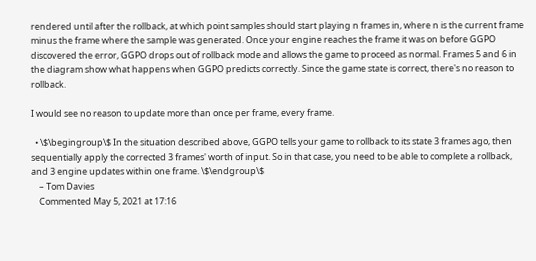rendered until after the rollback, at which point samples should start playing n frames in, where n is the current frame minus the frame where the sample was generated. Once your engine reaches the frame it was on before GGPO discovered the error, GGPO drops out of rollback mode and allows the game to proceed as normal. Frames 5 and 6 in the diagram show what happens when GGPO predicts correctly. Since the game state is correct, there's no reason to rollback.

I would see no reason to update more than once per frame, every frame.

  • \$\begingroup\$ In the situation described above, GGPO tells your game to rollback to its state 3 frames ago, then sequentially apply the corrected 3 frames' worth of input. So in that case, you need to be able to complete a rollback, and 3 engine updates within one frame. \$\endgroup\$
    – Tom Davies
    Commented May 5, 2021 at 17:16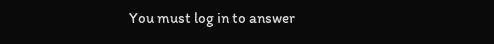You must log in to answer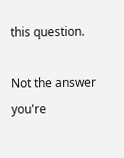this question.

Not the answer you're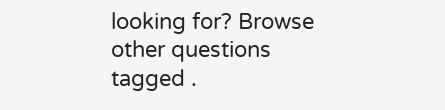looking for? Browse other questions tagged .